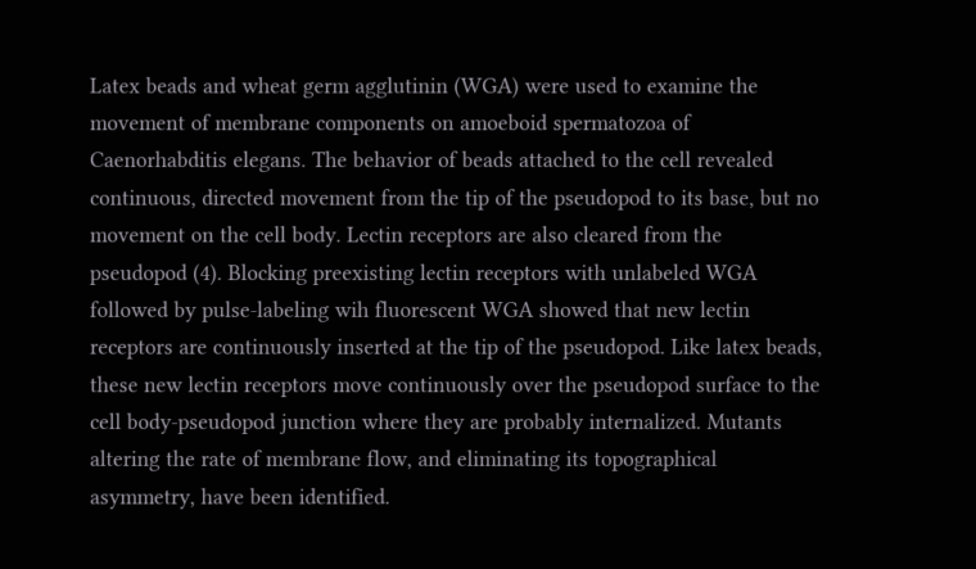Latex beads and wheat germ agglutinin (WGA) were used to examine the movement of membrane components on amoeboid spermatozoa of Caenorhabditis elegans. The behavior of beads attached to the cell revealed continuous, directed movement from the tip of the pseudopod to its base, but no movement on the cell body. Lectin receptors are also cleared from the pseudopod (4). Blocking preexisting lectin receptors with unlabeled WGA followed by pulse-labeling wih fluorescent WGA showed that new lectin receptors are continuously inserted at the tip of the pseudopod. Like latex beads, these new lectin receptors move continuously over the pseudopod surface to the cell body-pseudopod junction where they are probably internalized. Mutants altering the rate of membrane flow, and eliminating its topographical asymmetry, have been identified.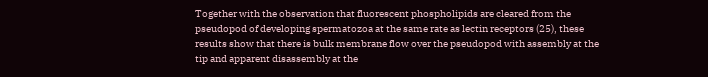Together with the observation that fluorescent phospholipids are cleared from the pseudopod of developing spermatozoa at the same rate as lectin receptors (25), these results show that there is bulk membrane flow over the pseudopod with assembly at the tip and apparent disassembly at the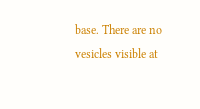base. There are no vesicles visible at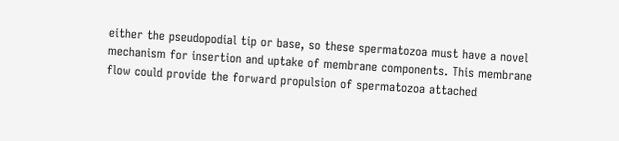either the pseudopodial tip or base, so these spermatozoa must have a novel mechanism for insertion and uptake of membrane components. This membrane flow could provide the forward propulsion of spermatozoa attached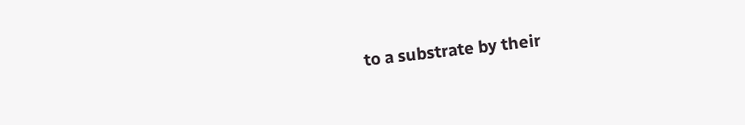to a substrate by their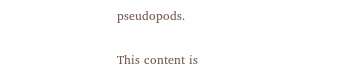pseudopods.

This content is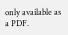only available as a PDF.